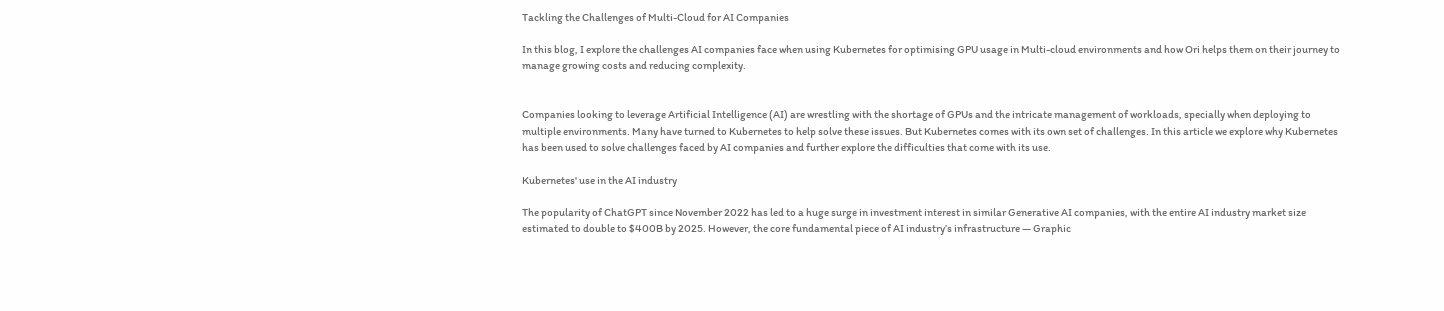Tackling the Challenges of Multi-Cloud for AI Companies

In this blog, I explore the challenges AI companies face when using Kubernetes for optimising GPU usage in Multi-cloud environments and how Ori helps them on their journey to manage growing costs and reducing complexity.


Companies looking to leverage Artificial Intelligence (AI) are wrestling with the shortage of GPUs and the intricate management of workloads, specially when deploying to multiple environments. Many have turned to Kubernetes to help solve these issues. But Kubernetes comes with its own set of challenges. In this article we explore why Kubernetes has been used to solve challenges faced by AI companies and further explore the difficulties that come with its use.

Kubernetes' use in the AI industry

The popularity of ChatGPT since November 2022 has led to a huge surge in investment interest in similar Generative AI companies, with the entire AI industry market size estimated to double to $400B by 2025. However, the core fundamental piece of AI industry’s infrastructure — Graphic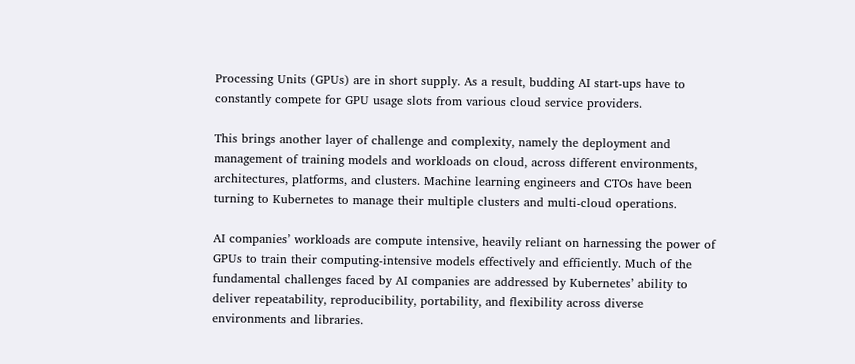Processing Units (GPUs) are in short supply. As a result, budding AI start-ups have to constantly compete for GPU usage slots from various cloud service providers.

This brings another layer of challenge and complexity, namely the deployment and management of training models and workloads on cloud, across different environments, architectures, platforms, and clusters. Machine learning engineers and CTOs have been turning to Kubernetes to manage their multiple clusters and multi-cloud operations.

AI companies’ workloads are compute intensive, heavily reliant on harnessing the power of GPUs to train their computing-intensive models effectively and efficiently. Much of the fundamental challenges faced by AI companies are addressed by Kubernetes’ ability to deliver repeatability, reproducibility, portability, and flexibility across diverse environments and libraries.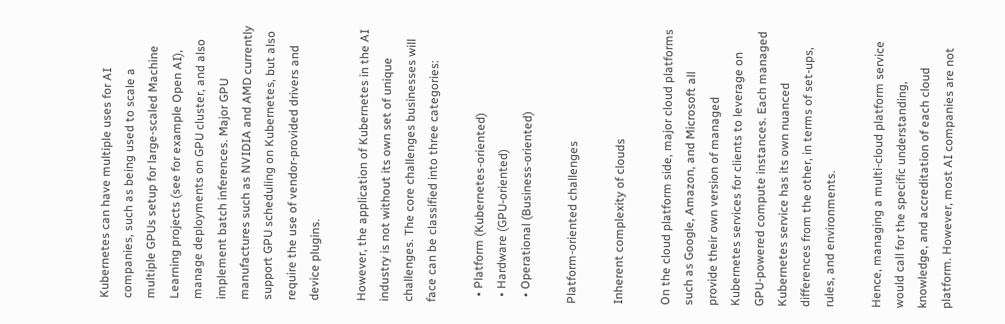Kubernetes can have multiple uses for AI companies, such as being used to scale a multiple GPUs setup for large-scaled Machine Learning projects (see for example Open AI), manage deployments on GPU cluster, and also implement batch inferences. Major GPU manufactures such as NVIDIA and AMD currently support GPU scheduling on Kubernetes, but also require the use of vendor-provided drivers and device plugins.

However, the application of Kubernetes in the AI industry is not without its own set of unique challenges. The core challenges businesses will face can be classified into three categories:

  • Platform (Kubernetes-oriented)
  • Hardware (GPU-oriented)
  • Operational (Business-oriented)

Platform-oriented challenges

Inherent complexity of clouds

On the cloud platform side, major cloud platforms such as Google, Amazon, and Microsoft all provide their own version of managed Kubernetes services for clients to leverage on GPU-powered compute instances. Each managed Kubernetes service has its own nuanced differences from the other, in terms of set-ups, rules, and environments.

Hence, managing a multi-cloud platform service would call for the specific understanding, knowledge, and accreditation of each cloud platform. However, most AI companies are not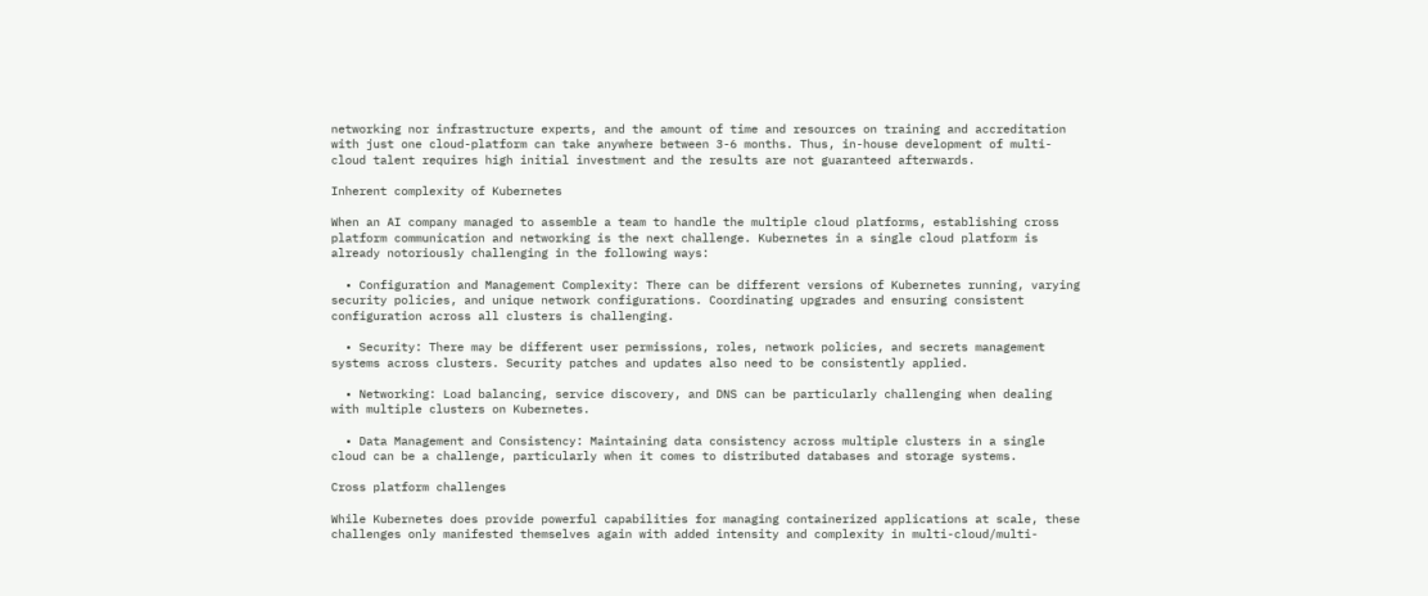networking nor infrastructure experts, and the amount of time and resources on training and accreditation with just one cloud-platform can take anywhere between 3-6 months. Thus, in-house development of multi-cloud talent requires high initial investment and the results are not guaranteed afterwards.

Inherent complexity of Kubernetes

When an AI company managed to assemble a team to handle the multiple cloud platforms, establishing cross platform communication and networking is the next challenge. Kubernetes in a single cloud platform is already notoriously challenging in the following ways:

  • Configuration and Management Complexity: There can be different versions of Kubernetes running, varying security policies, and unique network configurations. Coordinating upgrades and ensuring consistent configuration across all clusters is challenging.

  • Security: There may be different user permissions, roles, network policies, and secrets management systems across clusters. Security patches and updates also need to be consistently applied.

  • Networking: Load balancing, service discovery, and DNS can be particularly challenging when dealing with multiple clusters on Kubernetes.

  • Data Management and Consistency: Maintaining data consistency across multiple clusters in a single cloud can be a challenge, particularly when it comes to distributed databases and storage systems.

Cross platform challenges

While Kubernetes does provide powerful capabilities for managing containerized applications at scale, these challenges only manifested themselves again with added intensity and complexity in multi-cloud/multi-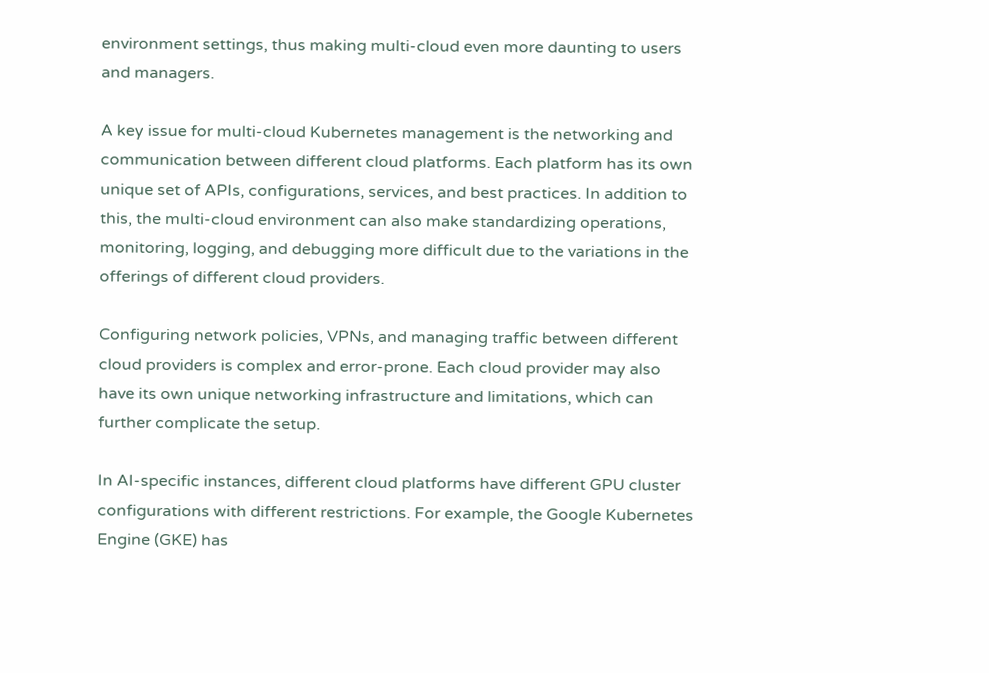environment settings, thus making multi-cloud even more daunting to users and managers.

A key issue for multi-cloud Kubernetes management is the networking and communication between different cloud platforms. Each platform has its own unique set of APIs, configurations, services, and best practices. In addition to this, the multi-cloud environment can also make standardizing operations, monitoring, logging, and debugging more difficult due to the variations in the offerings of different cloud providers.

Configuring network policies, VPNs, and managing traffic between different cloud providers is complex and error-prone. Each cloud provider may also have its own unique networking infrastructure and limitations, which can further complicate the setup.

In AI-specific instances, different cloud platforms have different GPU cluster configurations with different restrictions. For example, the Google Kubernetes Engine (GKE) has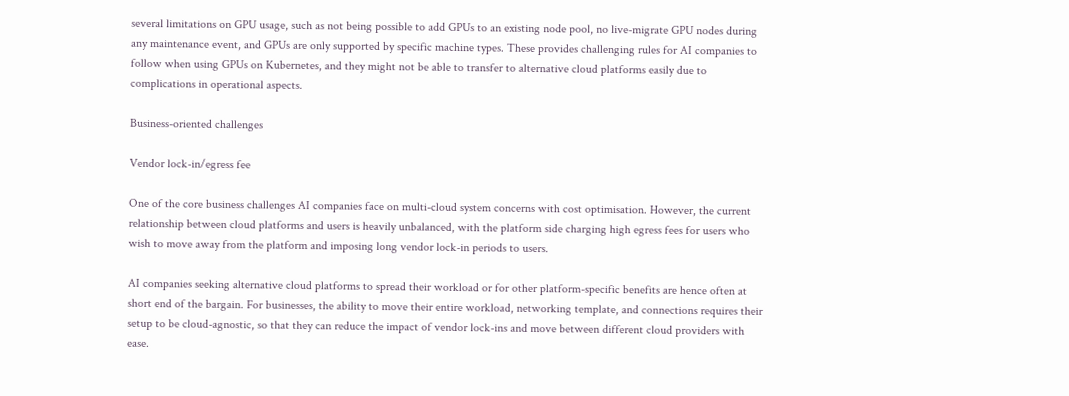several limitations on GPU usage, such as not being possible to add GPUs to an existing node pool, no live-migrate GPU nodes during any maintenance event, and GPUs are only supported by specific machine types. These provides challenging rules for AI companies to follow when using GPUs on Kubernetes, and they might not be able to transfer to alternative cloud platforms easily due to complications in operational aspects.

Business-oriented challenges

Vendor lock-in/egress fee

One of the core business challenges AI companies face on multi-cloud system concerns with cost optimisation. However, the current relationship between cloud platforms and users is heavily unbalanced, with the platform side charging high egress fees for users who wish to move away from the platform and imposing long vendor lock-in periods to users.

AI companies seeking alternative cloud platforms to spread their workload or for other platform-specific benefits are hence often at short end of the bargain. For businesses, the ability to move their entire workload, networking template, and connections requires their setup to be cloud-agnostic, so that they can reduce the impact of vendor lock-ins and move between different cloud providers with ease.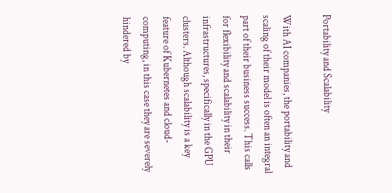Portability and Scalability

With AI companies, the portability and scaling of their model is often an integral part of their business success. This calls for flexibility and scalability in their infrastructures, specifically in the GPU clusters. Although scalability is a key feature of Kubernetes and cloud-computing, in this case they are severely hindered by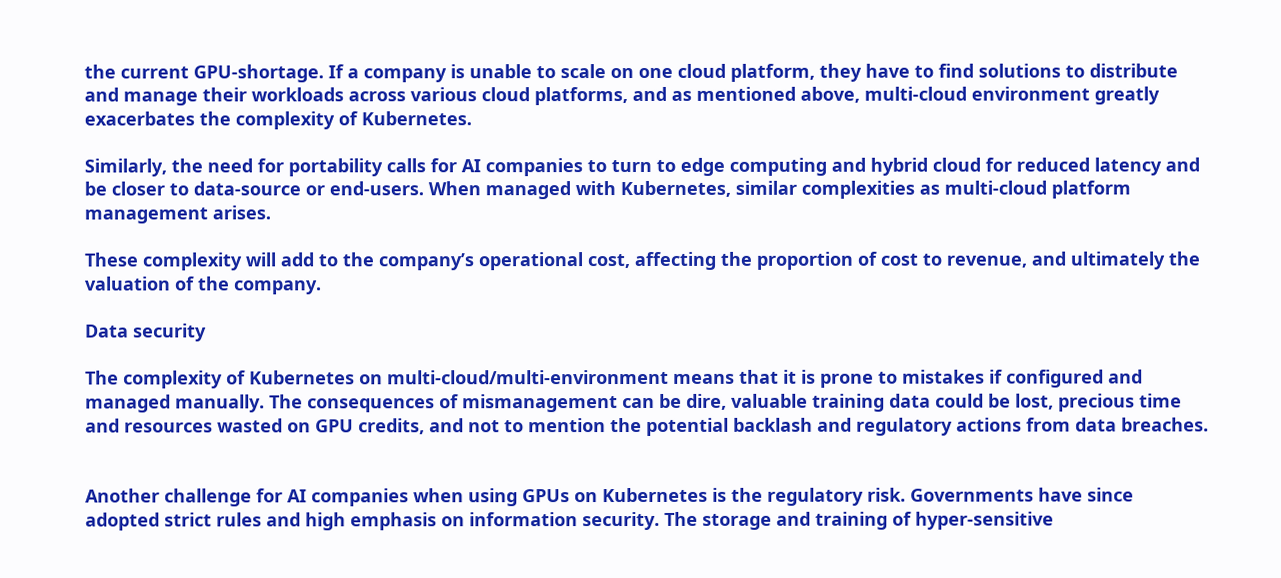the current GPU-shortage. If a company is unable to scale on one cloud platform, they have to find solutions to distribute and manage their workloads across various cloud platforms, and as mentioned above, multi-cloud environment greatly exacerbates the complexity of Kubernetes.

Similarly, the need for portability calls for AI companies to turn to edge computing and hybrid cloud for reduced latency and be closer to data-source or end-users. When managed with Kubernetes, similar complexities as multi-cloud platform management arises.

These complexity will add to the company’s operational cost, affecting the proportion of cost to revenue, and ultimately the valuation of the company.

Data security

The complexity of Kubernetes on multi-cloud/multi-environment means that it is prone to mistakes if configured and managed manually. The consequences of mismanagement can be dire, valuable training data could be lost, precious time and resources wasted on GPU credits, and not to mention the potential backlash and regulatory actions from data breaches.


Another challenge for AI companies when using GPUs on Kubernetes is the regulatory risk. Governments have since adopted strict rules and high emphasis on information security. The storage and training of hyper-sensitive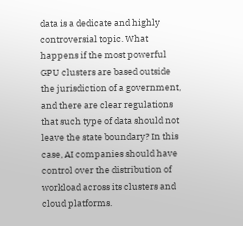data is a dedicate and highly controversial topic. What happens if the most powerful GPU clusters are based outside the jurisdiction of a government, and there are clear regulations that such type of data should not leave the state boundary? In this case, AI companies should have control over the distribution of workload across its clusters and cloud platforms.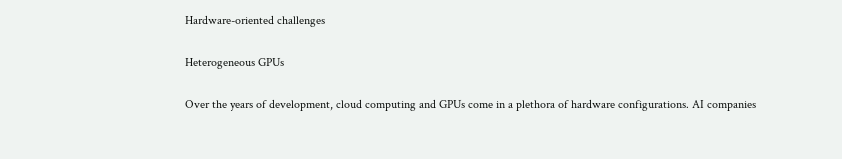Hardware-oriented challenges

Heterogeneous GPUs

Over the years of development, cloud computing and GPUs come in a plethora of hardware configurations. AI companies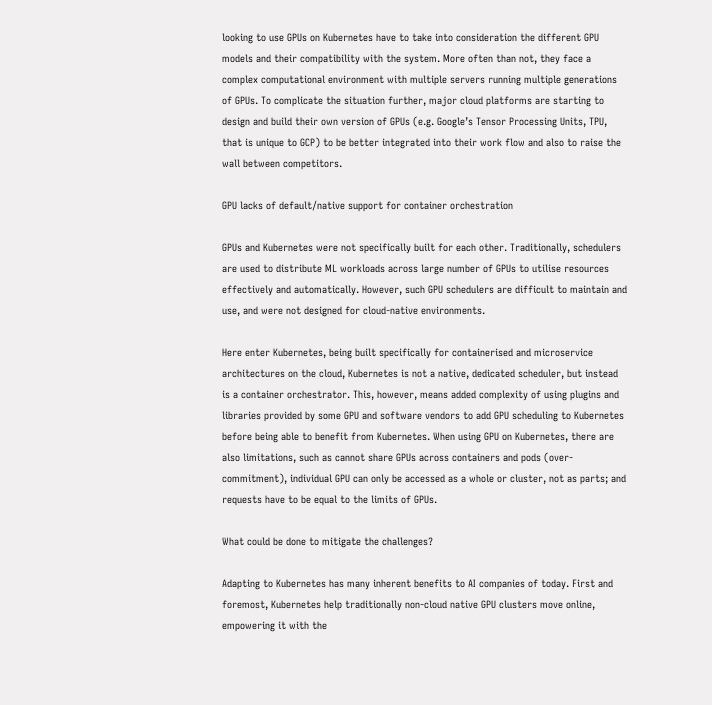looking to use GPUs on Kubernetes have to take into consideration the different GPU models and their compatibility with the system. More often than not, they face a complex computational environment with multiple servers running multiple generations of GPUs. To complicate the situation further, major cloud platforms are starting to design and build their own version of GPUs (e.g. Google’s Tensor Processing Units, TPU, that is unique to GCP) to be better integrated into their work flow and also to raise the wall between competitors.

GPU lacks of default/native support for container orchestration

GPUs and Kubernetes were not specifically built for each other. Traditionally, schedulers are used to distribute ML workloads across large number of GPUs to utilise resources effectively and automatically. However, such GPU schedulers are difficult to maintain and use, and were not designed for cloud-native environments.

Here enter Kubernetes, being built specifically for containerised and microservice architectures on the cloud, Kubernetes is not a native, dedicated scheduler, but instead is a container orchestrator. This, however, means added complexity of using plugins and libraries provided by some GPU and software vendors to add GPU scheduling to Kubernetes before being able to benefit from Kubernetes. When using GPU on Kubernetes, there are also limitations, such as cannot share GPUs across containers and pods (over-commitment), individual GPU can only be accessed as a whole or cluster, not as parts; and requests have to be equal to the limits of GPUs.

What could be done to mitigate the challenges?

Adapting to Kubernetes has many inherent benefits to AI companies of today. First and foremost, Kubernetes help traditionally non-cloud native GPU clusters move online, empowering it with the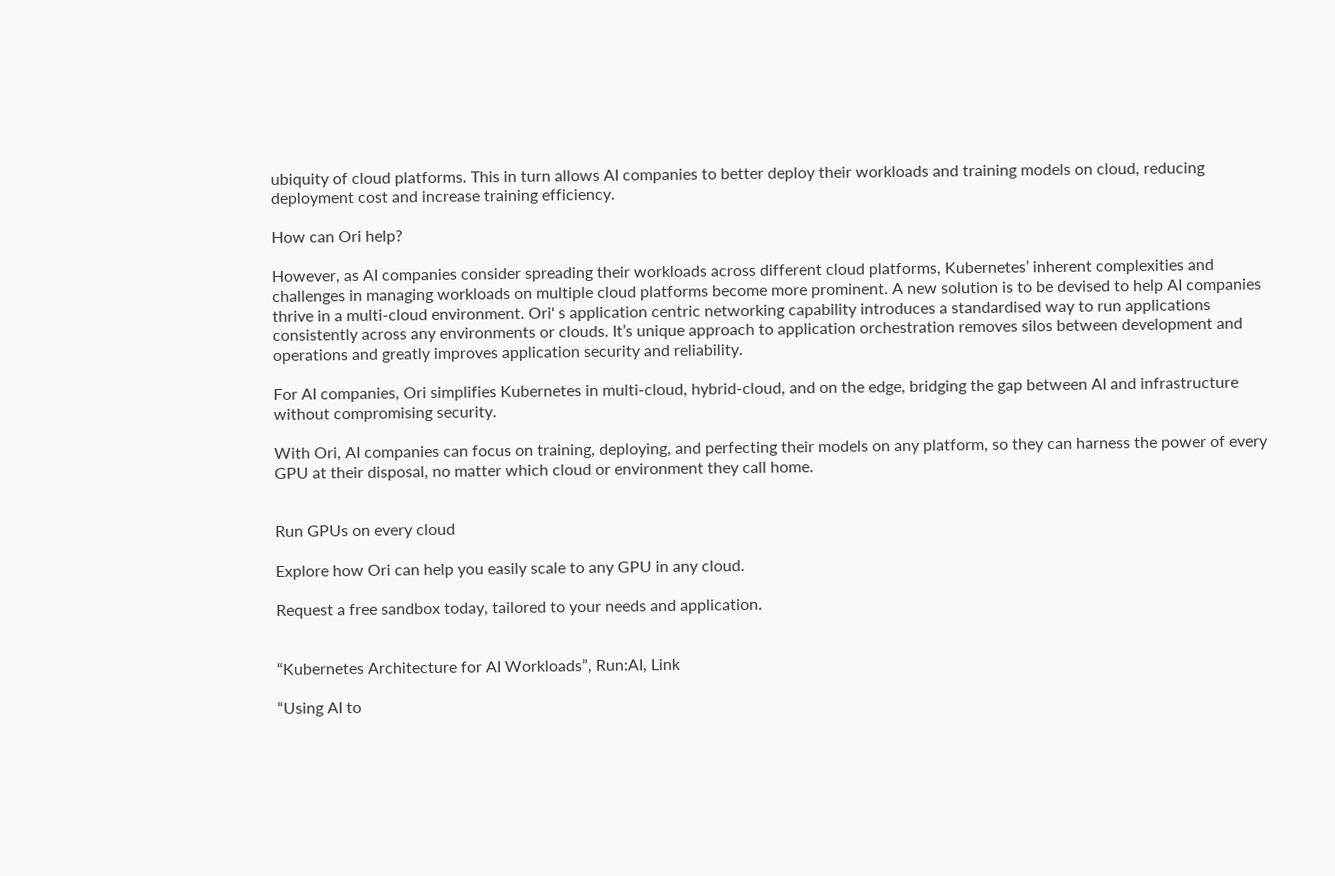ubiquity of cloud platforms. This in turn allows AI companies to better deploy their workloads and training models on cloud, reducing deployment cost and increase training efficiency.

How can Ori help?

However, as AI companies consider spreading their workloads across different cloud platforms, Kubernetes’ inherent complexities and challenges in managing workloads on multiple cloud platforms become more prominent. A new solution is to be devised to help AI companies thrive in a multi-cloud environment. Ori' s application centric networking capability introduces a standardised way to run applications consistently across any environments or clouds. It’s unique approach to application orchestration removes silos between development and operations and greatly improves application security and reliability.

For AI companies, Ori simplifies Kubernetes in multi-cloud, hybrid-cloud, and on the edge, bridging the gap between AI and infrastructure without compromising security.

With Ori, AI companies can focus on training, deploying, and perfecting their models on any platform, so they can harness the power of every GPU at their disposal, no matter which cloud or environment they call home.


Run GPUs on every cloud

Explore how Ori can help you easily scale to any GPU in any cloud.

Request a free sandbox today, tailored to your needs and application.


“Kubernetes Architecture for AI Workloads”, Run:AI, Link

“Using AI to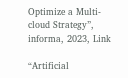Optimize a Multi-cloud Strategy”, informa, 2023, Link

“Artificial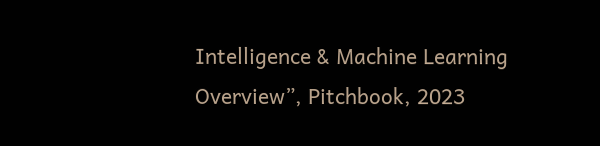Intelligence & Machine Learning Overview”, Pitchbook, 2023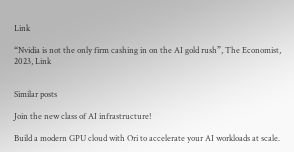Link

“Nvidia is not the only firm cashing in on the AI gold rush”, The Economist, 2023, Link


Similar posts

Join the new class of AI infrastructure!

Build a modern GPU cloud with Ori to accelerate your AI workloads at scale.